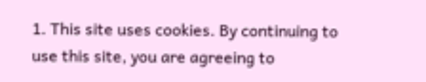1. This site uses cookies. By continuing to use this site, you are agreeing to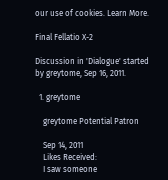our use of cookies. Learn More.

Final Fellatio X-2

Discussion in 'Dialogue' started by greytome, Sep 16, 2011.

  1. greytome

    greytome Potential Patron

    Sep 14, 2011
    Likes Received:
    I saw someone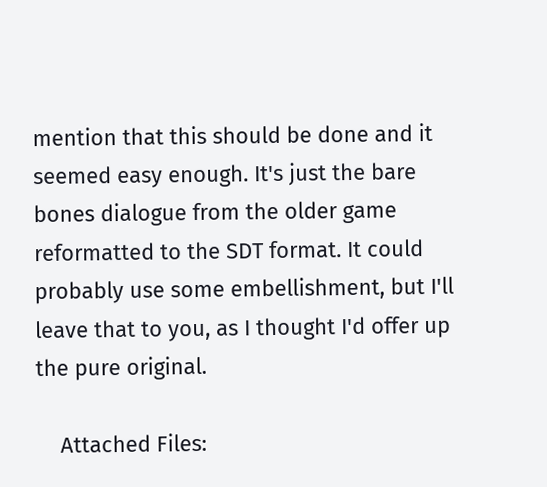mention that this should be done and it seemed easy enough. It's just the bare bones dialogue from the older game reformatted to the SDT format. It could probably use some embellishment, but I'll leave that to you, as I thought I'd offer up the pure original.

    Attached Files: